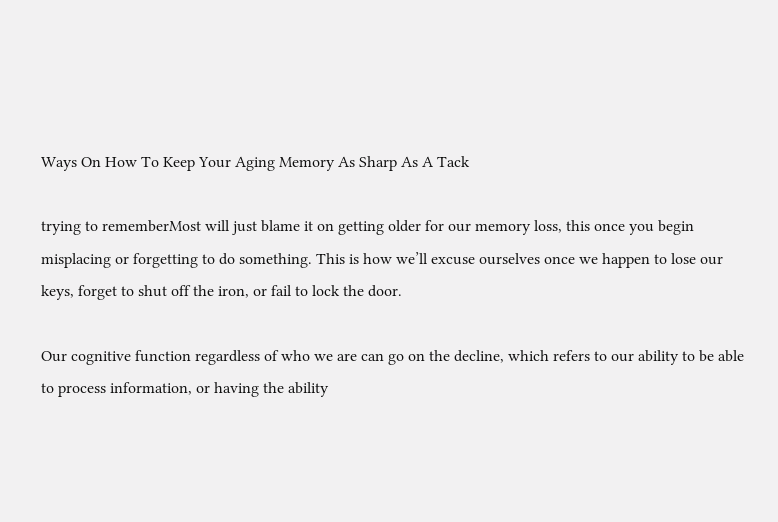Ways On How To Keep Your Aging Memory As Sharp As A Tack

trying to rememberMost will just blame it on getting older for our memory loss, this once you begin misplacing or forgetting to do something. This is how we’ll excuse ourselves once we happen to lose our keys, forget to shut off the iron, or fail to lock the door.

Our cognitive function regardless of who we are can go on the decline, which refers to our ability to be able to process information, or having the ability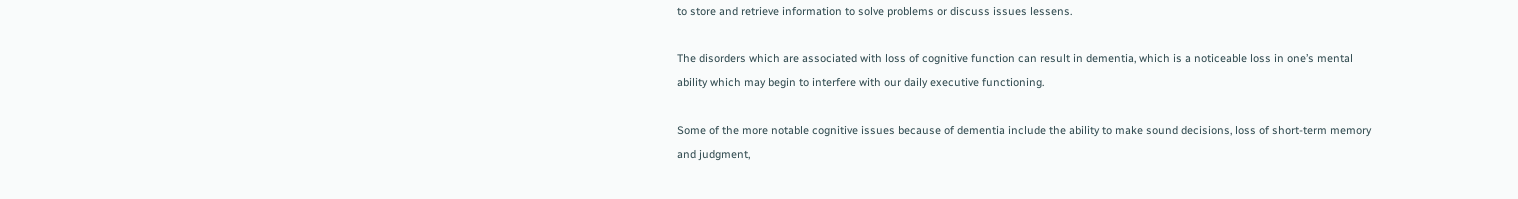to store and retrieve information to solve problems or discuss issues lessens.

The disorders which are associated with loss of cognitive function can result in dementia, which is a noticeable loss in one’s mental ability which may begin to interfere with our daily executive functioning.

Some of the more notable cognitive issues because of dementia include the ability to make sound decisions, loss of short-term memory and judgment,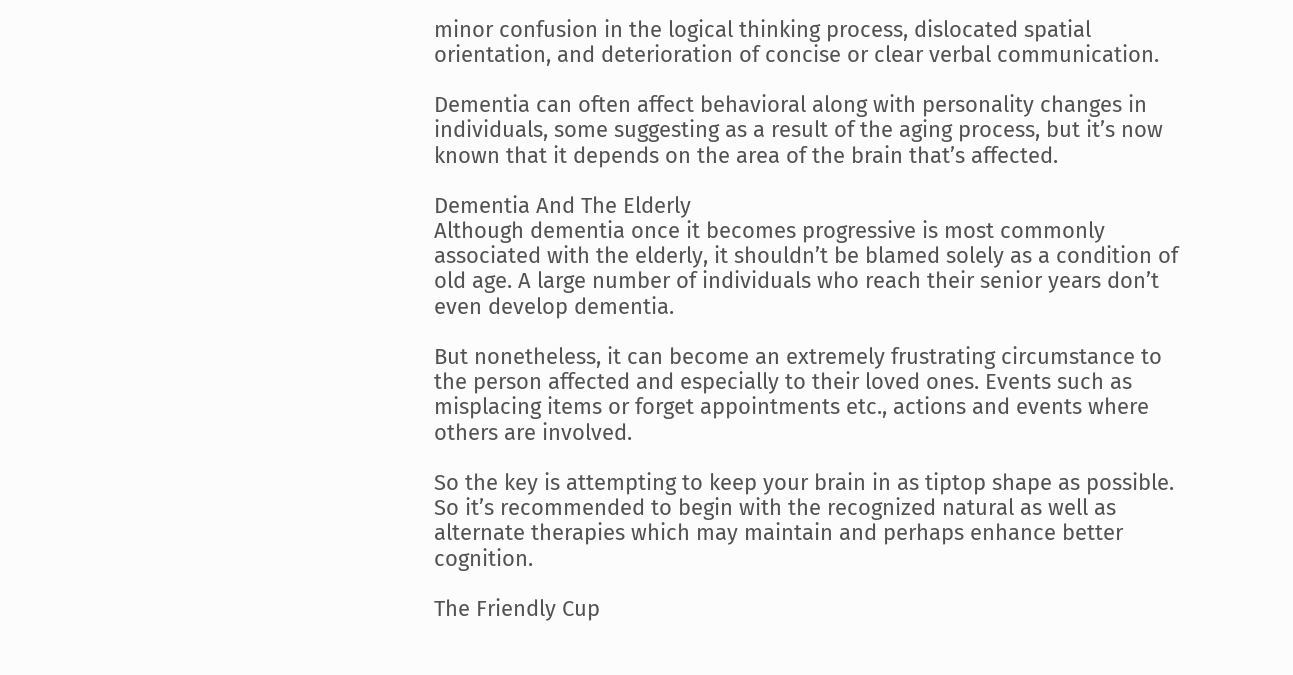minor confusion in the logical thinking process, dislocated spatial orientation, and deterioration of concise or clear verbal communication.

Dementia can often affect behavioral along with personality changes in individuals, some suggesting as a result of the aging process, but it’s now known that it depends on the area of the brain that’s affected.

Dementia And The Elderly
Although dementia once it becomes progressive is most commonly associated with the elderly, it shouldn’t be blamed solely as a condition of old age. A large number of individuals who reach their senior years don’t even develop dementia.

But nonetheless, it can become an extremely frustrating circumstance to the person affected and especially to their loved ones. Events such as misplacing items or forget appointments etc., actions and events where others are involved.

So the key is attempting to keep your brain in as tiptop shape as possible. So it’s recommended to begin with the recognized natural as well as alternate therapies which may maintain and perhaps enhance better cognition.

The Friendly Cup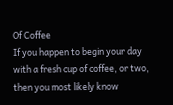Of Coffee
If you happen to begin your day with a fresh cup of coffee, or two, then you most likely know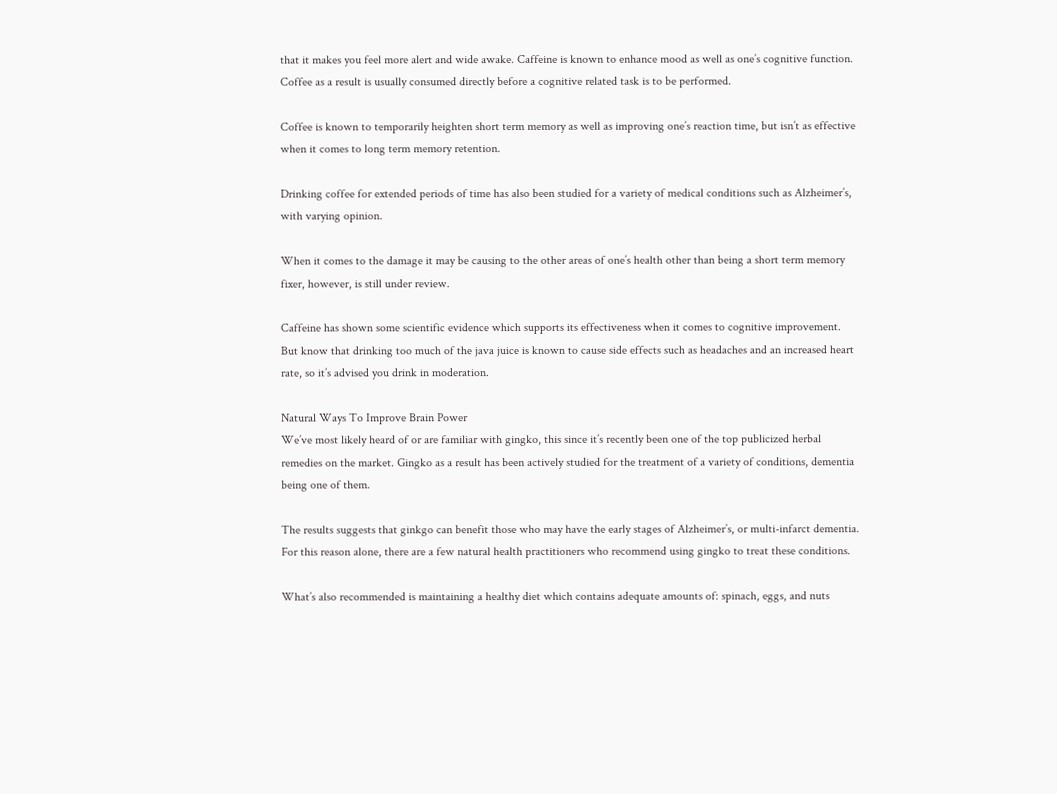that it makes you feel more alert and wide awake. Caffeine is known to enhance mood as well as one’s cognitive function. Coffee as a result is usually consumed directly before a cognitive related task is to be performed.

Coffee is known to temporarily heighten short term memory as well as improving one’s reaction time, but isn’t as effective when it comes to long term memory retention.

Drinking coffee for extended periods of time has also been studied for a variety of medical conditions such as Alzheimer’s, with varying opinion.

When it comes to the damage it may be causing to the other areas of one’s health other than being a short term memory fixer, however, is still under review.

Caffeine has shown some scientific evidence which supports its effectiveness when it comes to cognitive improvement. But know that drinking too much of the java juice is known to cause side effects such as headaches and an increased heart rate, so it’s advised you drink in moderation.

Natural Ways To Improve Brain Power
We’ve most likely heard of or are familiar with gingko, this since it’s recently been one of the top publicized herbal remedies on the market. Gingko as a result has been actively studied for the treatment of a variety of conditions, dementia being one of them.

The results suggests that ginkgo can benefit those who may have the early stages of Alzheimer’s, or multi-infarct dementia. For this reason alone, there are a few natural health practitioners who recommend using gingko to treat these conditions.

What’s also recommended is maintaining a healthy diet which contains adequate amounts of: spinach, eggs, and nuts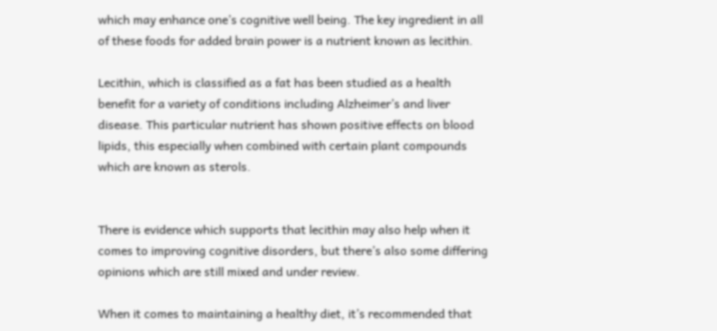which may enhance one’s cognitive well being. The key ingredient in all of these foods for added brain power is a nutrient known as lecithin.

Lecithin, which is classified as a fat has been studied as a health benefit for a variety of conditions including Alzheimer’s and liver disease. This particular nutrient has shown positive effects on blood lipids, this especially when combined with certain plant compounds which are known as sterols.


There is evidence which supports that lecithin may also help when it comes to improving cognitive disorders, but there’s also some differing opinions which are still mixed and under review.

When it comes to maintaining a healthy diet, it’s recommended that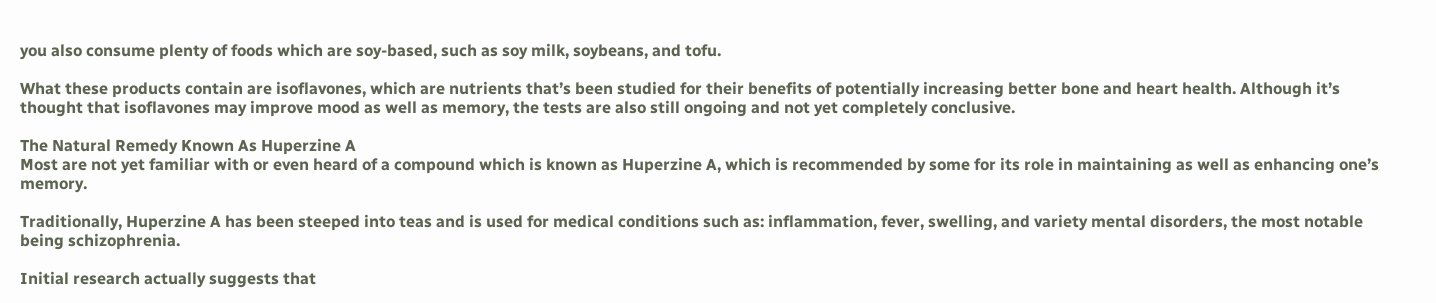you also consume plenty of foods which are soy-based, such as soy milk, soybeans, and tofu.

What these products contain are isoflavones, which are nutrients that’s been studied for their benefits of potentially increasing better bone and heart health. Although it’s thought that isoflavones may improve mood as well as memory, the tests are also still ongoing and not yet completely conclusive.

The Natural Remedy Known As Huperzine A
Most are not yet familiar with or even heard of a compound which is known as Huperzine A, which is recommended by some for its role in maintaining as well as enhancing one’s memory.

Traditionally, Huperzine A has been steeped into teas and is used for medical conditions such as: inflammation, fever, swelling, and variety mental disorders, the most notable being schizophrenia.

Initial research actually suggests that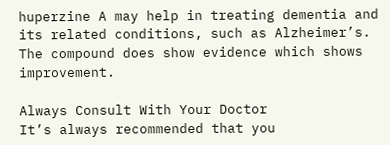huperzine A may help in treating dementia and its related conditions, such as Alzheimer’s. The compound does show evidence which shows improvement.

Always Consult With Your Doctor
It’s always recommended that you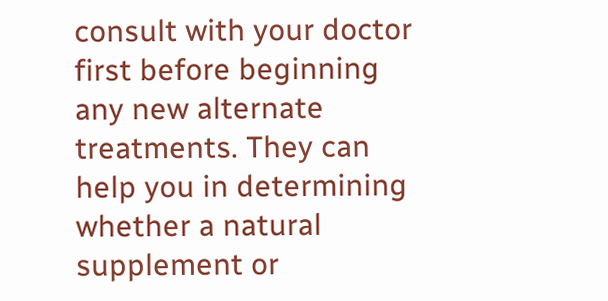consult with your doctor first before beginning any new alternate treatments. They can help you in determining whether a natural supplement or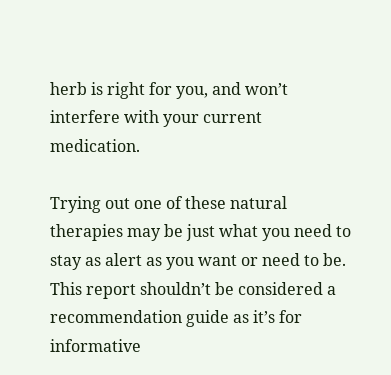herb is right for you, and won’t interfere with your current medication.

Trying out one of these natural therapies may be just what you need to stay as alert as you want or need to be. This report shouldn’t be considered a recommendation guide as it’s for informative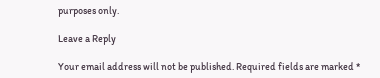purposes only.

Leave a Reply

Your email address will not be published. Required fields are marked *